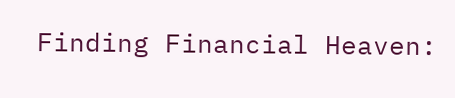Finding Financial Heaven: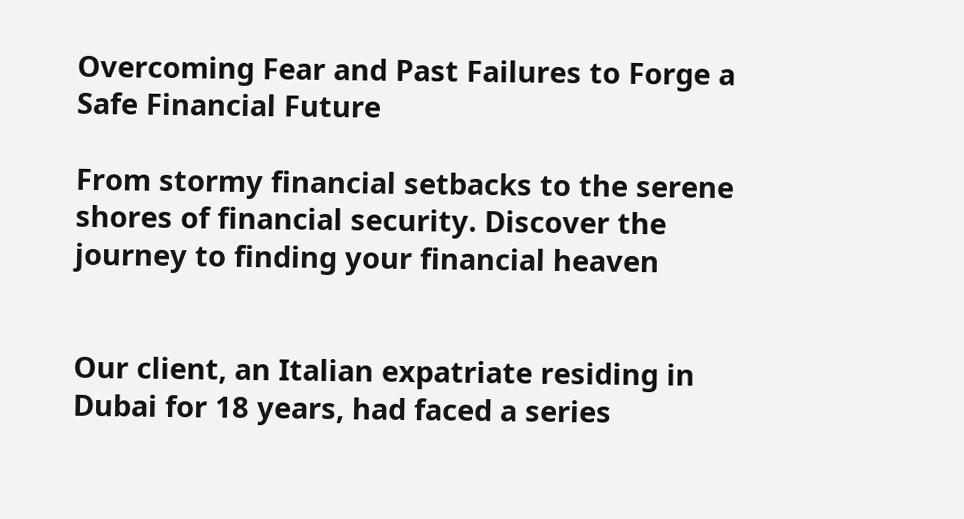Overcoming Fear and Past Failures to Forge a Safe Financial Future

From stormy financial setbacks to the serene shores of financial security. Discover the journey to finding your financial heaven


Our client, an Italian expatriate residing in Dubai for 18 years, had faced a series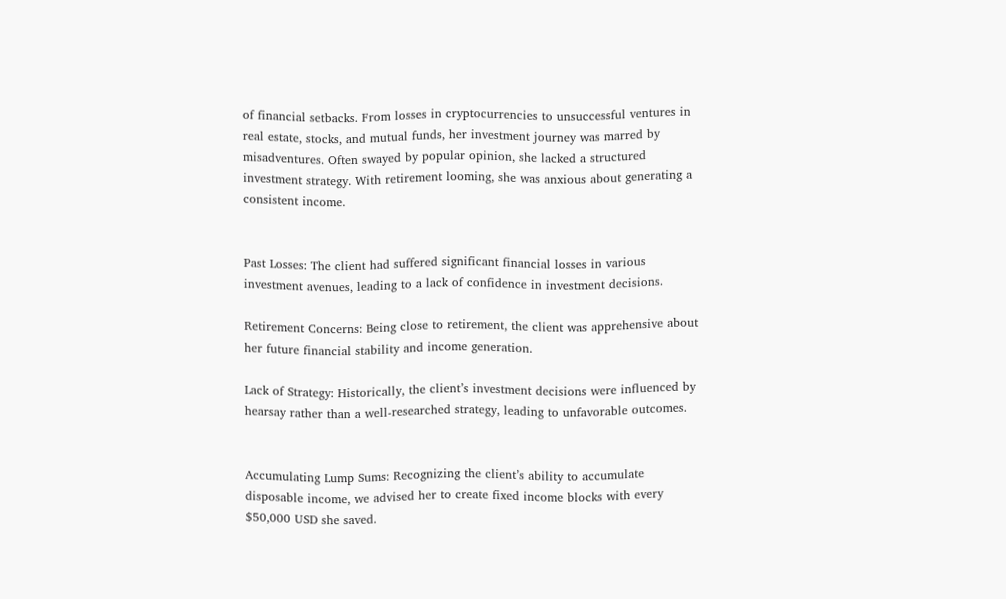of financial setbacks. From losses in cryptocurrencies to unsuccessful ventures in real estate, stocks, and mutual funds, her investment journey was marred by misadventures. Often swayed by popular opinion, she lacked a structured investment strategy. With retirement looming, she was anxious about generating a consistent income.


Past Losses: The client had suffered significant financial losses in various investment avenues, leading to a lack of confidence in investment decisions.

Retirement Concerns: Being close to retirement, the client was apprehensive about her future financial stability and income generation.

Lack of Strategy: Historically, the client’s investment decisions were influenced by hearsay rather than a well-researched strategy, leading to unfavorable outcomes.


Accumulating Lump Sums: Recognizing the client’s ability to accumulate disposable income, we advised her to create fixed income blocks with every $50,000 USD she saved.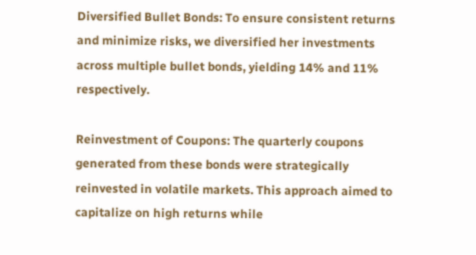Diversified Bullet Bonds: To ensure consistent returns and minimize risks, we diversified her investments across multiple bullet bonds, yielding 14% and 11% respectively.

Reinvestment of Coupons: The quarterly coupons generated from these bonds were strategically reinvested in volatile markets. This approach aimed to capitalize on high returns while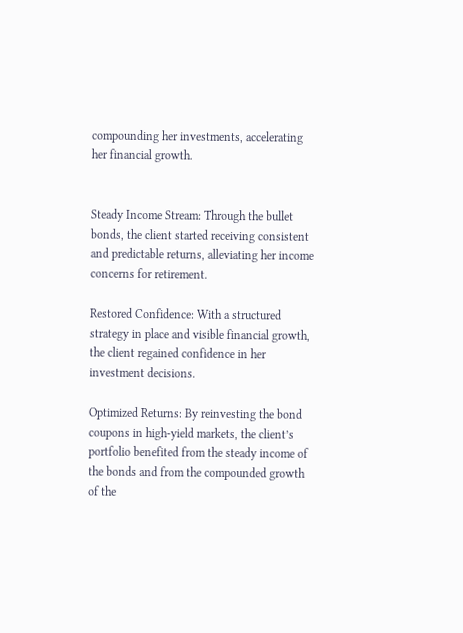compounding her investments, accelerating her financial growth.


Steady Income Stream: Through the bullet bonds, the client started receiving consistent and predictable returns, alleviating her income concerns for retirement.

Restored Confidence: With a structured strategy in place and visible financial growth, the client regained confidence in her investment decisions.

Optimized Returns: By reinvesting the bond coupons in high-yield markets, the client’s portfolio benefited from the steady income of the bonds and from the compounded growth of the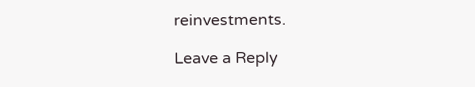reinvestments.

Leave a Reply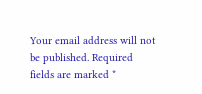Your email address will not be published. Required fields are marked *